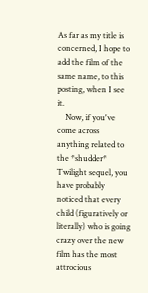As far as my title is concerned, I hope to add the film of the same name, to this posting, when I see it.
    Now, if you've come across anything related to the *shudder* Twilight sequel, you have probably noticed that every child (figuratively or literally) who is going crazy over the new film has the most attrocious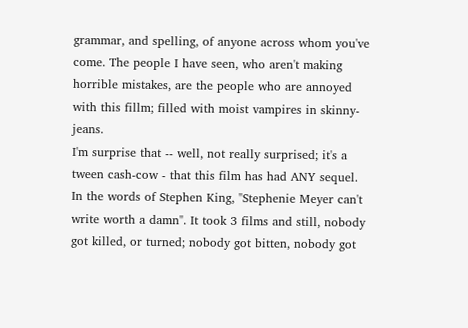grammar, and spelling, of anyone across whom you've come. The people I have seen, who aren't making horrible mistakes, are the people who are annoyed with this fillm; filled with moist vampires in skinny-jeans.
I'm surprise that -- well, not really surprised; it's a tween cash-cow - that this film has had ANY sequel. In the words of Stephen King, "Stephenie Meyer can't write worth a damn". It took 3 films and still, nobody got killed, or turned; nobody got bitten, nobody got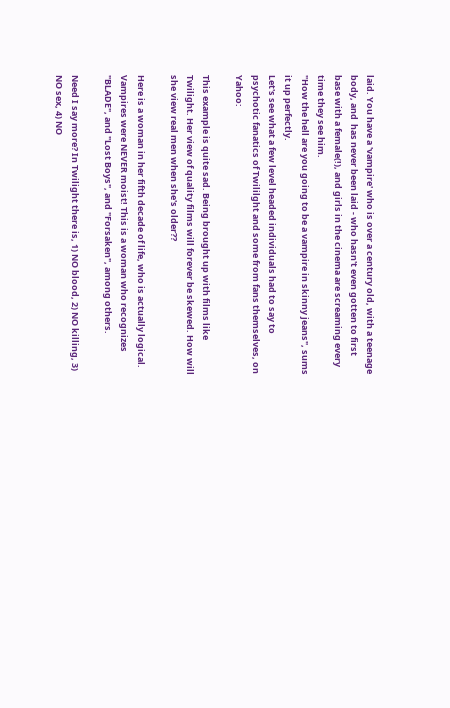laid. You have a 'vampire' who is over a century old, with a teenage body, and  has never been laid - who hasn't even gotten to first base with a female(!), and girls in the cinema are screaming every time they see him.
"How the hell are you going to be a vampire in skinny jeans", sums it up perfectly.
Let's see what a few level headed individuals had to say to psychotic fanatics of Twililght and some from fans themselves, on Yahoo:

This example is quite sad. Being brought up with films like Twilight. Her view of quality films will forever be skewed. How will she view real men when she's older??

Here is a woman in her fifth decade of life, who is actually logical. Vampires were NEVER moist! This is a woman who recognizes "BLADE", and "Lost Boys", and "Forsaken", among others.

Need I say more? In Twilight there is, 1) NO blood, 2) NO killing, 3) NO sex, 4) NO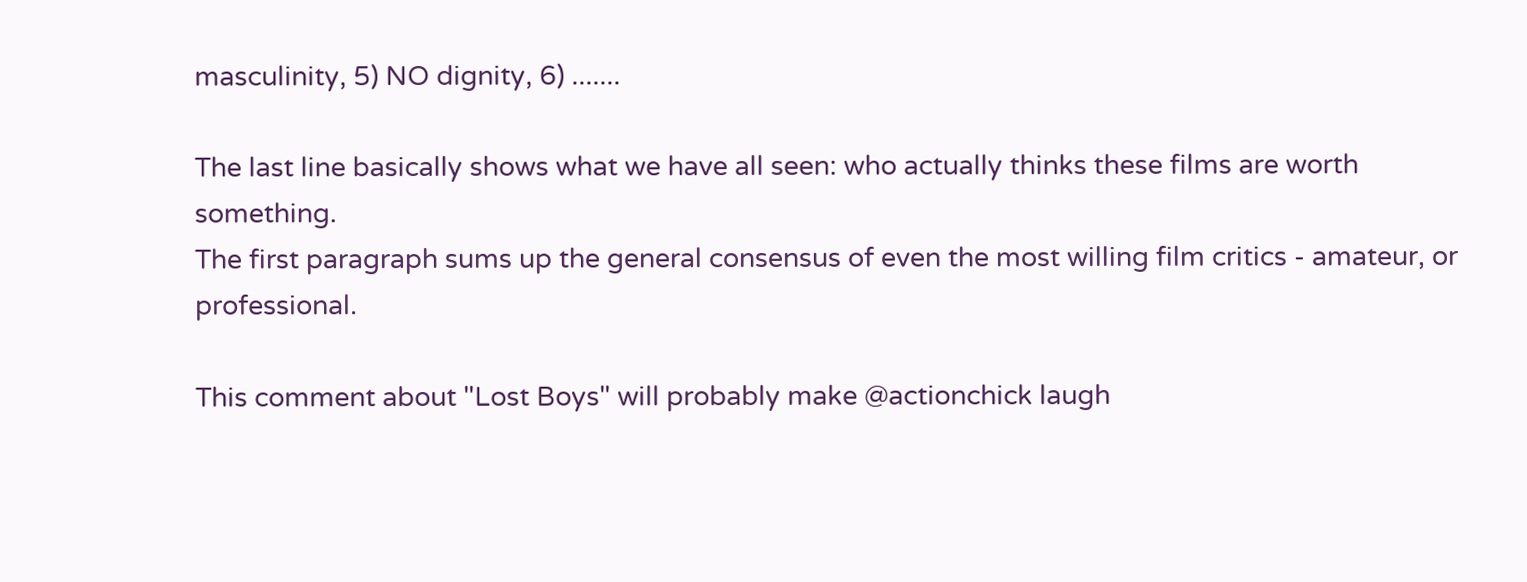masculinity, 5) NO dignity, 6) .......

The last line basically shows what we have all seen: who actually thinks these films are worth something.
The first paragraph sums up the general consensus of even the most willing film critics - amateur, or professional.

This comment about "Lost Boys" will probably make @actionchick laugh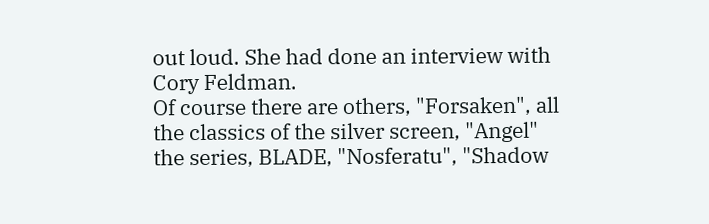out loud. She had done an interview with Cory Feldman.
Of course there are others, "Forsaken", all the classics of the silver screen, "Angel" the series, BLADE, "Nosferatu", "Shadow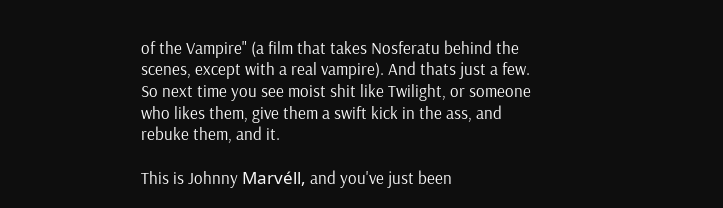of the Vampire" (a film that takes Nosferatu behind the scenes, except with a real vampire). And thats just a few.
So next time you see moist shit like Twilight, or someone who likes them, give them a swift kick in the ass, and rebuke them, and it.

This is Johnny Marvéll, and you've just been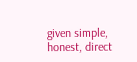given simple, honest, direct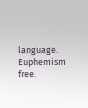language. Euphemism free.